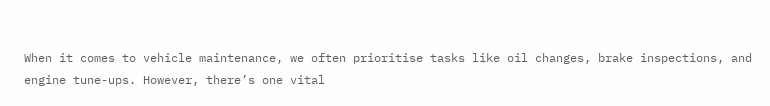When it comes to vehicle maintenance, we often prioritise tasks like oil changes, brake inspections, and engine tune-ups. However, there’s one vital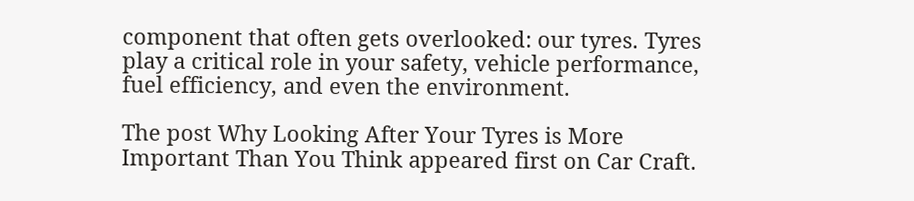component that often gets overlooked: our tyres. Tyres play a critical role in your safety, vehicle performance, fuel efficiency, and even the environment.

The post Why Looking After Your Tyres is More Important Than You Think appeared first on Car Craft.